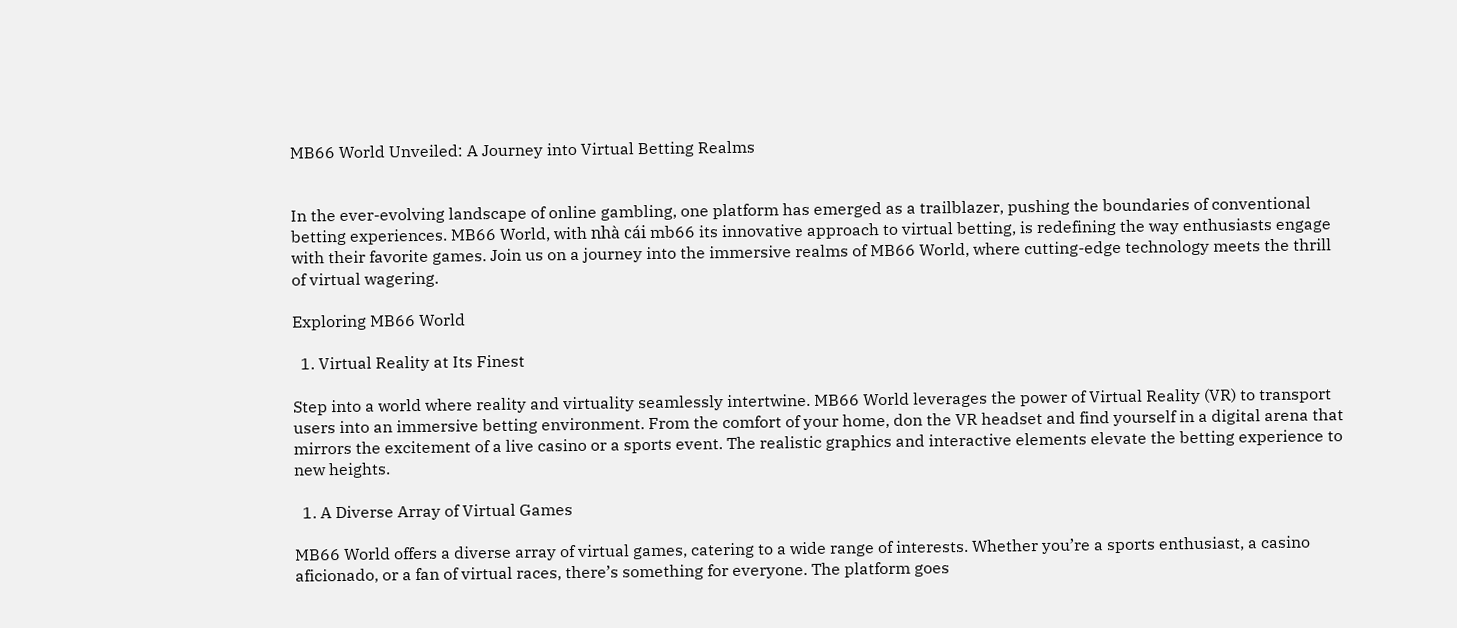MB66 World Unveiled: A Journey into Virtual Betting Realms


In the ever-evolving landscape of online gambling, one platform has emerged as a trailblazer, pushing the boundaries of conventional betting experiences. MB66 World, with nhà cái mb66 its innovative approach to virtual betting, is redefining the way enthusiasts engage with their favorite games. Join us on a journey into the immersive realms of MB66 World, where cutting-edge technology meets the thrill of virtual wagering.

Exploring MB66 World

  1. Virtual Reality at Its Finest

Step into a world where reality and virtuality seamlessly intertwine. MB66 World leverages the power of Virtual Reality (VR) to transport users into an immersive betting environment. From the comfort of your home, don the VR headset and find yourself in a digital arena that mirrors the excitement of a live casino or a sports event. The realistic graphics and interactive elements elevate the betting experience to new heights.

  1. A Diverse Array of Virtual Games

MB66 World offers a diverse array of virtual games, catering to a wide range of interests. Whether you’re a sports enthusiast, a casino aficionado, or a fan of virtual races, there’s something for everyone. The platform goes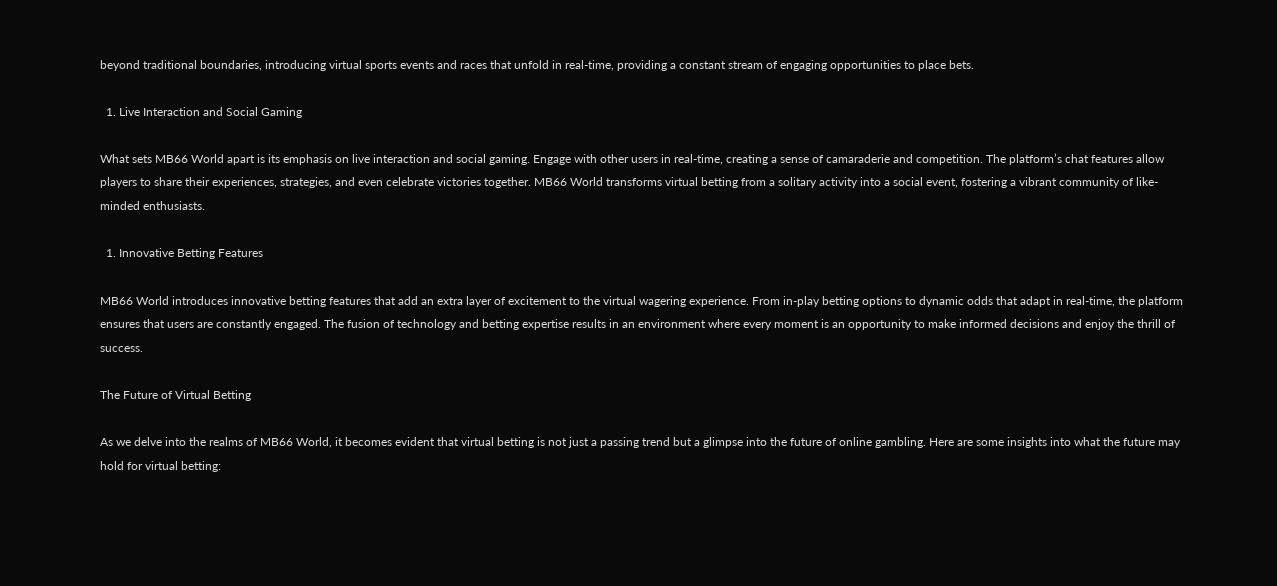beyond traditional boundaries, introducing virtual sports events and races that unfold in real-time, providing a constant stream of engaging opportunities to place bets.

  1. Live Interaction and Social Gaming

What sets MB66 World apart is its emphasis on live interaction and social gaming. Engage with other users in real-time, creating a sense of camaraderie and competition. The platform’s chat features allow players to share their experiences, strategies, and even celebrate victories together. MB66 World transforms virtual betting from a solitary activity into a social event, fostering a vibrant community of like-minded enthusiasts.

  1. Innovative Betting Features

MB66 World introduces innovative betting features that add an extra layer of excitement to the virtual wagering experience. From in-play betting options to dynamic odds that adapt in real-time, the platform ensures that users are constantly engaged. The fusion of technology and betting expertise results in an environment where every moment is an opportunity to make informed decisions and enjoy the thrill of success.

The Future of Virtual Betting

As we delve into the realms of MB66 World, it becomes evident that virtual betting is not just a passing trend but a glimpse into the future of online gambling. Here are some insights into what the future may hold for virtual betting: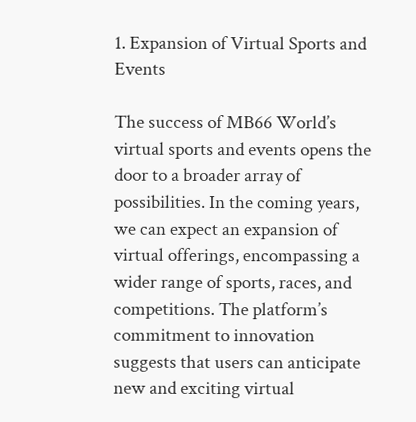1. Expansion of Virtual Sports and Events

The success of MB66 World’s virtual sports and events opens the door to a broader array of possibilities. In the coming years, we can expect an expansion of virtual offerings, encompassing a wider range of sports, races, and competitions. The platform’s commitment to innovation suggests that users can anticipate new and exciting virtual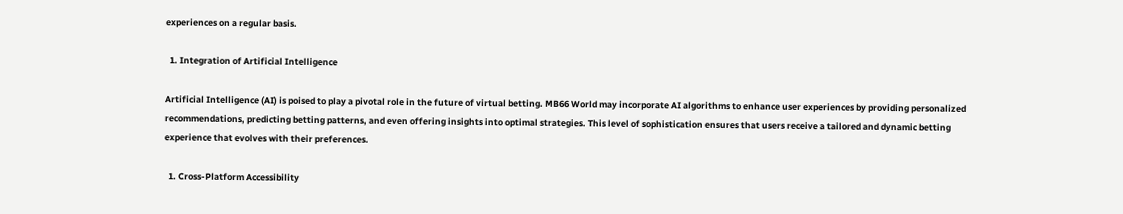experiences on a regular basis.

  1. Integration of Artificial Intelligence

Artificial Intelligence (AI) is poised to play a pivotal role in the future of virtual betting. MB66 World may incorporate AI algorithms to enhance user experiences by providing personalized recommendations, predicting betting patterns, and even offering insights into optimal strategies. This level of sophistication ensures that users receive a tailored and dynamic betting experience that evolves with their preferences.

  1. Cross-Platform Accessibility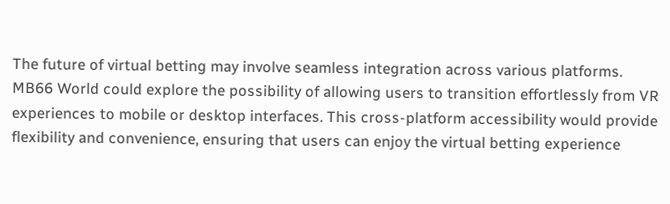The future of virtual betting may involve seamless integration across various platforms. MB66 World could explore the possibility of allowing users to transition effortlessly from VR experiences to mobile or desktop interfaces. This cross-platform accessibility would provide flexibility and convenience, ensuring that users can enjoy the virtual betting experience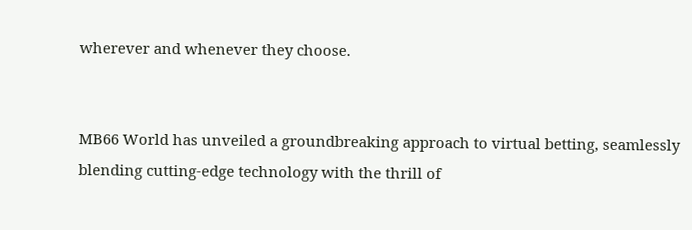wherever and whenever they choose.


MB66 World has unveiled a groundbreaking approach to virtual betting, seamlessly blending cutting-edge technology with the thrill of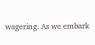wagering. As we embark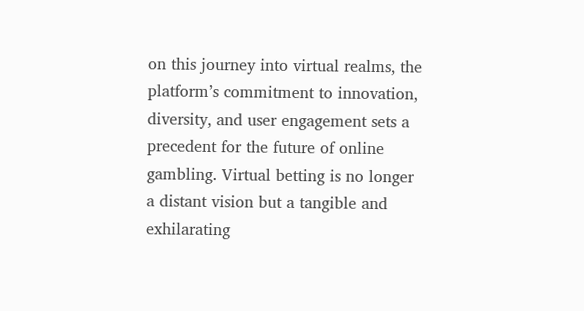on this journey into virtual realms, the platform’s commitment to innovation, diversity, and user engagement sets a precedent for the future of online gambling. Virtual betting is no longer a distant vision but a tangible and exhilarating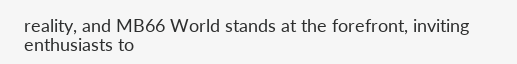reality, and MB66 World stands at the forefront, inviting enthusiasts to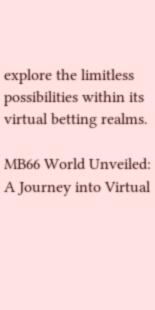explore the limitless possibilities within its virtual betting realms.

MB66 World Unveiled: A Journey into Virtual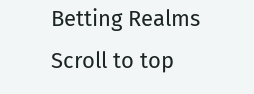Betting Realms
Scroll to top